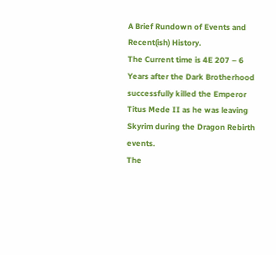A Brief Rundown of Events and Recent(ish) History.
The Current time is 4E 207 – 6 Years after the Dark Brotherhood successfully killed the Emperor Titus Mede II as he was leaving Skyrim during the Dragon Rebirth events.
The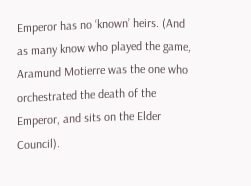Emperor has no ‘known’ heirs. (And as many know who played the game, Aramund Motierre was the one who orchestrated the death of the Emperor, and sits on the Elder Council).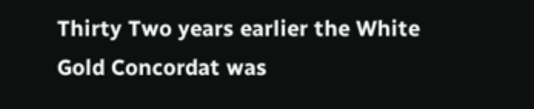Thirty Two years earlier the White Gold Concordat was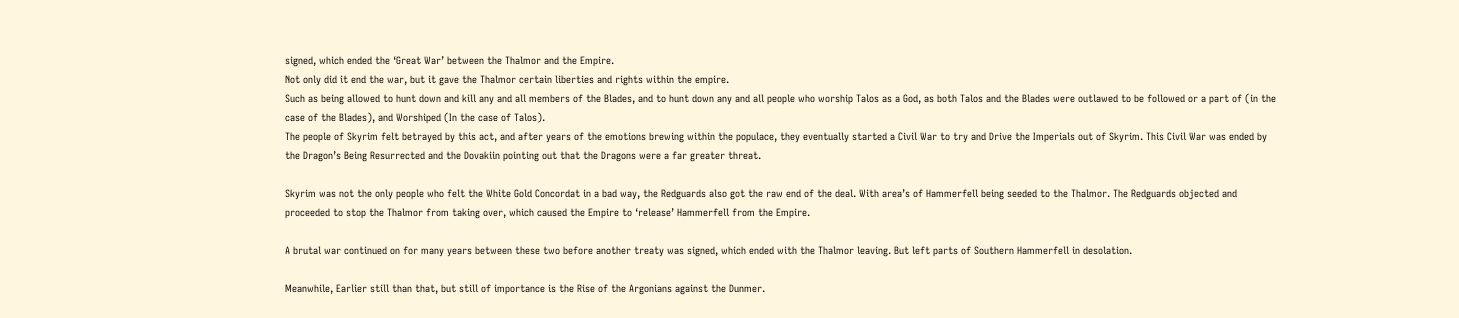signed, which ended the ‘Great War’ between the Thalmor and the Empire.
Not only did it end the war, but it gave the Thalmor certain liberties and rights within the empire.
Such as being allowed to hunt down and kill any and all members of the Blades, and to hunt down any and all people who worship Talos as a God, as both Talos and the Blades were outlawed to be followed or a part of (in the case of the Blades), and Worshiped (In the case of Talos).
The people of Skyrim felt betrayed by this act, and after years of the emotions brewing within the populace, they eventually started a Civil War to try and Drive the Imperials out of Skyrim. This Civil War was ended by the Dragon’s Being Resurrected and the Dovakiin pointing out that the Dragons were a far greater threat.

Skyrim was not the only people who felt the White Gold Concordat in a bad way, the Redguards also got the raw end of the deal. With area’s of Hammerfell being seeded to the Thalmor. The Redguards objected and proceeded to stop the Thalmor from taking over, which caused the Empire to ‘release’ Hammerfell from the Empire.

A brutal war continued on for many years between these two before another treaty was signed, which ended with the Thalmor leaving. But left parts of Southern Hammerfell in desolation.

Meanwhile, Earlier still than that, but still of importance is the Rise of the Argonians against the Dunmer.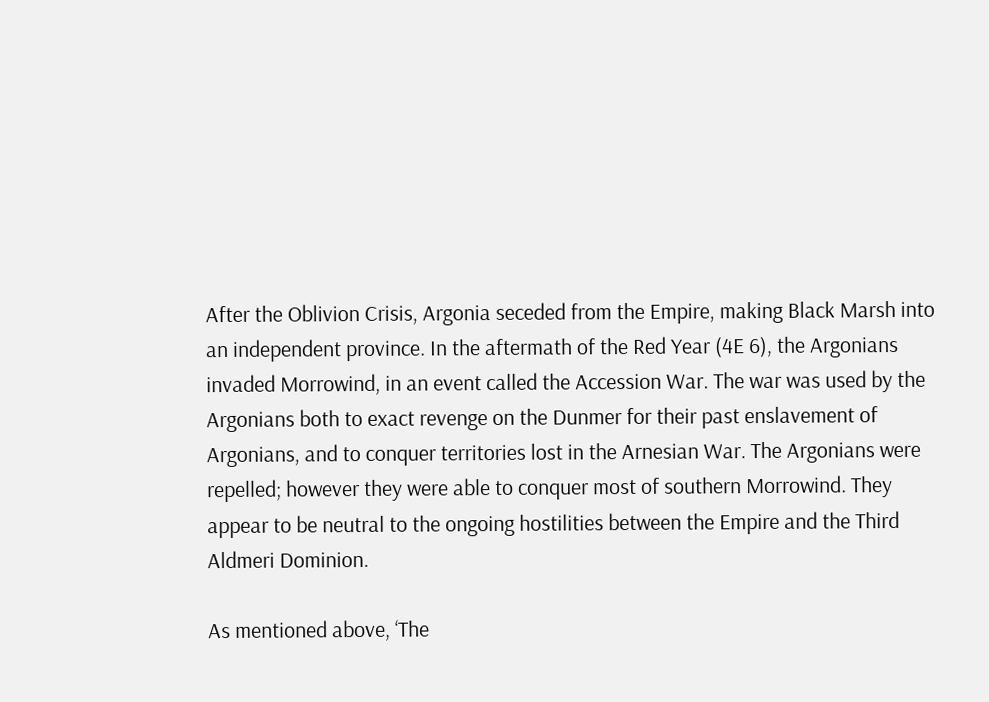After the Oblivion Crisis, Argonia seceded from the Empire, making Black Marsh into an independent province. In the aftermath of the Red Year (4E 6), the Argonians invaded Morrowind, in an event called the Accession War. The war was used by the Argonians both to exact revenge on the Dunmer for their past enslavement of Argonians, and to conquer territories lost in the Arnesian War. The Argonians were repelled; however they were able to conquer most of southern Morrowind. They appear to be neutral to the ongoing hostilities between the Empire and the Third Aldmeri Dominion.

As mentioned above, ‘The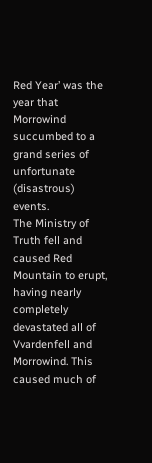Red Year’ was the year that Morrowind succumbed to a grand series of unfortunate (disastrous) events.
The Ministry of Truth fell and caused Red Mountain to erupt, having nearly completely devastated all of Vvardenfell and Morrowind. This caused much of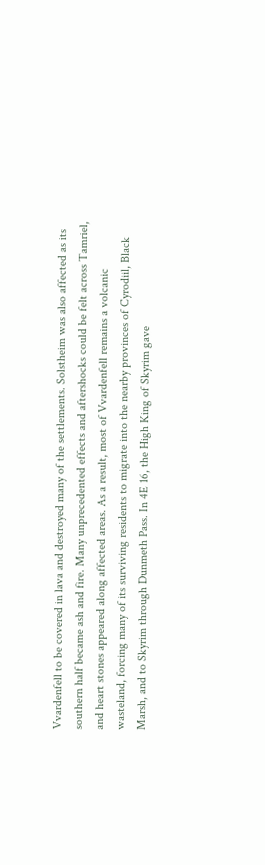Vvardenfell to be covered in lava and destroyed many of the settlements. Solstheim was also affected as its southern half became ash and fire. Many unprecedented effects and aftershocks could be felt across Tamriel, and heart stones appeared along affected areas. As a result, most of Vvardenfell remains a volcanic wasteland, forcing many of its surviving residents to migrate into the nearby provinces of Cyrodiil, Black Marsh, and to Skyrim through Dunmeth Pass. In 4E 16, the High King of Skyrim gave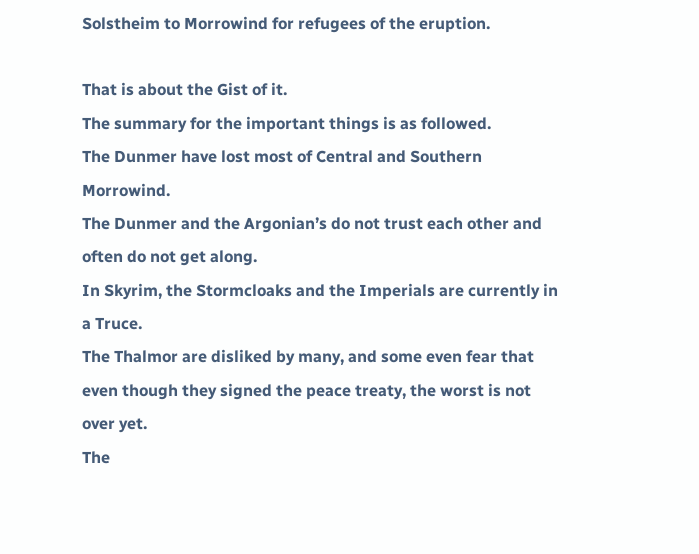Solstheim to Morrowind for refugees of the eruption.

That is about the Gist of it.
The summary for the important things is as followed.
The Dunmer have lost most of Central and Southern Morrowind.
The Dunmer and the Argonian’s do not trust each other and often do not get along.
In Skyrim, the Stormcloaks and the Imperials are currently in a Truce.
The Thalmor are disliked by many, and some even fear that even though they signed the peace treaty, the worst is not over yet.
The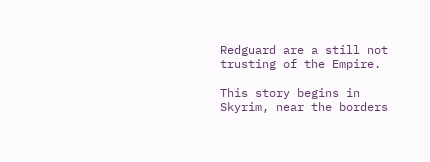Redguard are a still not trusting of the Empire.

This story begins in Skyrim, near the borders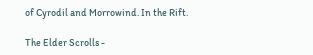of Cyrodil and Morrowind. In the Rift.

The Elder Scrolls -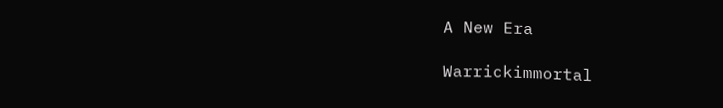A New Era

Warrickimmortal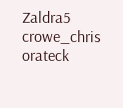Zaldra5 crowe_chris orateck